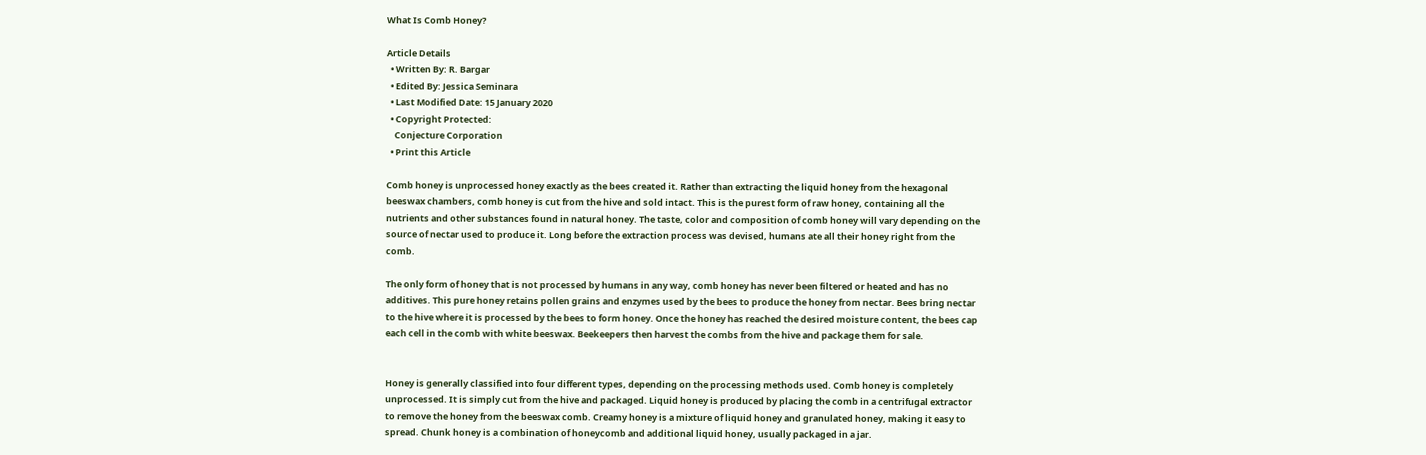What Is Comb Honey?

Article Details
  • Written By: R. Bargar
  • Edited By: Jessica Seminara
  • Last Modified Date: 15 January 2020
  • Copyright Protected:
    Conjecture Corporation
  • Print this Article

Comb honey is unprocessed honey exactly as the bees created it. Rather than extracting the liquid honey from the hexagonal beeswax chambers, comb honey is cut from the hive and sold intact. This is the purest form of raw honey, containing all the nutrients and other substances found in natural honey. The taste, color and composition of comb honey will vary depending on the source of nectar used to produce it. Long before the extraction process was devised, humans ate all their honey right from the comb.

The only form of honey that is not processed by humans in any way, comb honey has never been filtered or heated and has no additives. This pure honey retains pollen grains and enzymes used by the bees to produce the honey from nectar. Bees bring nectar to the hive where it is processed by the bees to form honey. Once the honey has reached the desired moisture content, the bees cap each cell in the comb with white beeswax. Beekeepers then harvest the combs from the hive and package them for sale.


Honey is generally classified into four different types, depending on the processing methods used. Comb honey is completely unprocessed. It is simply cut from the hive and packaged. Liquid honey is produced by placing the comb in a centrifugal extractor to remove the honey from the beeswax comb. Creamy honey is a mixture of liquid honey and granulated honey, making it easy to spread. Chunk honey is a combination of honeycomb and additional liquid honey, usually packaged in a jar.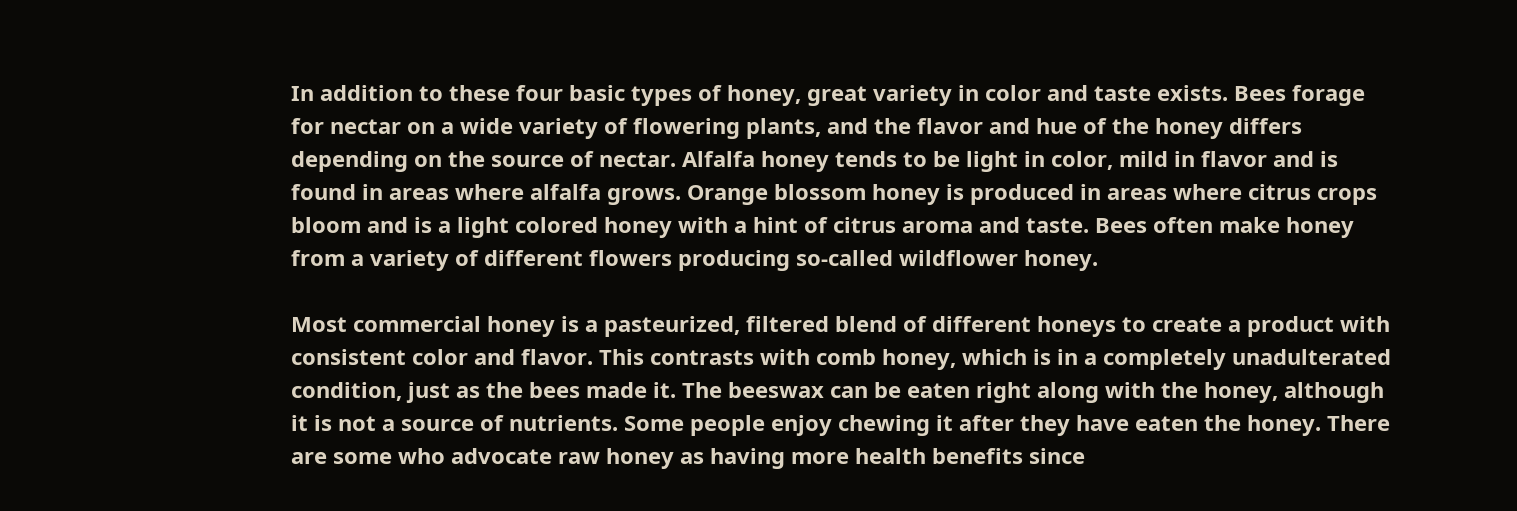In addition to these four basic types of honey, great variety in color and taste exists. Bees forage for nectar on a wide variety of flowering plants, and the flavor and hue of the honey differs depending on the source of nectar. Alfalfa honey tends to be light in color, mild in flavor and is found in areas where alfalfa grows. Orange blossom honey is produced in areas where citrus crops bloom and is a light colored honey with a hint of citrus aroma and taste. Bees often make honey from a variety of different flowers producing so-called wildflower honey.

Most commercial honey is a pasteurized, filtered blend of different honeys to create a product with consistent color and flavor. This contrasts with comb honey, which is in a completely unadulterated condition, just as the bees made it. The beeswax can be eaten right along with the honey, although it is not a source of nutrients. Some people enjoy chewing it after they have eaten the honey. There are some who advocate raw honey as having more health benefits since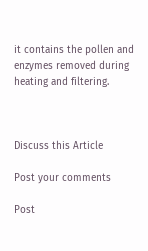it contains the pollen and enzymes removed during heating and filtering.



Discuss this Article

Post your comments

Post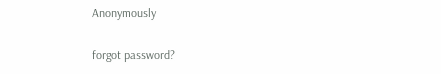Anonymously


forgot password?